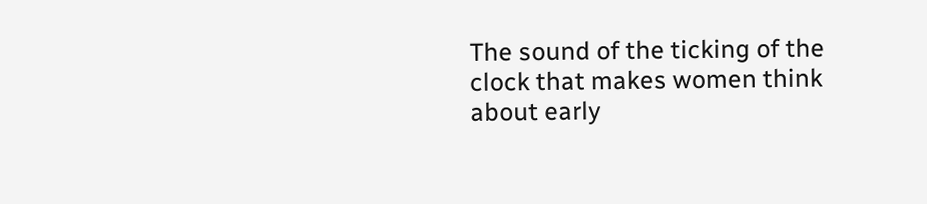The sound of the ticking of the clock that makes women think about early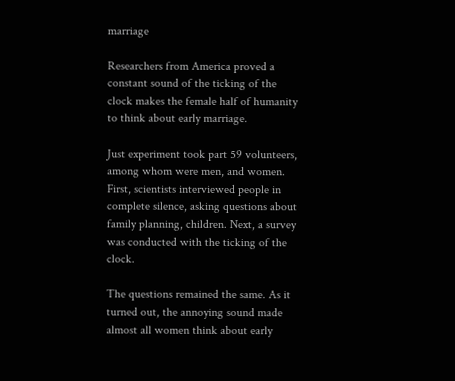marriage

Researchers from America proved a constant sound of the ticking of the clock makes the female half of humanity to think about early marriage.

Just experiment took part 59 volunteers, among whom were men, and women. First, scientists interviewed people in complete silence, asking questions about family planning, children. Next, a survey was conducted with the ticking of the clock.

The questions remained the same. As it turned out, the annoying sound made almost all women think about early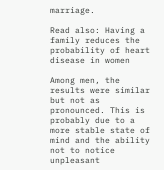marriage.

Read also: Having a family reduces the probability of heart disease in women

Among men, the results were similar but not as pronounced. This is probably due to a more stable state of mind and the ability not to notice unpleasant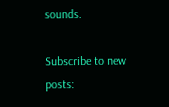sounds.

Subscribe to new posts: